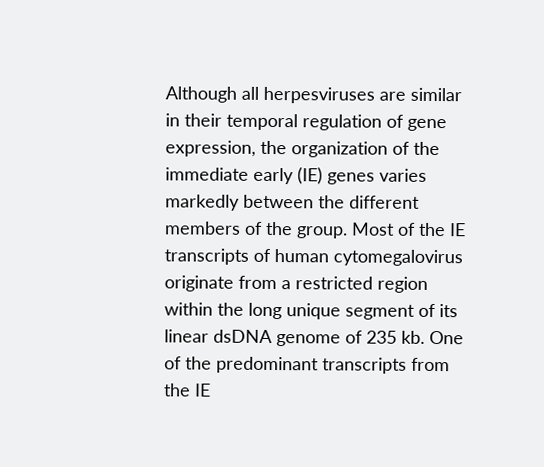Although all herpesviruses are similar in their temporal regulation of gene expression, the organization of the immediate early (IE) genes varies markedly between the different members of the group. Most of the IE transcripts of human cytomegalovirus originate from a restricted region within the long unique segment of its linear dsDNA genome of 235 kb. One of the predominant transcripts from the IE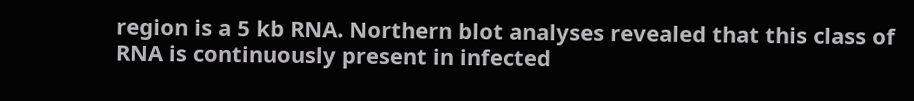region is a 5 kb RNA. Northern blot analyses revealed that this class of RNA is continuously present in infected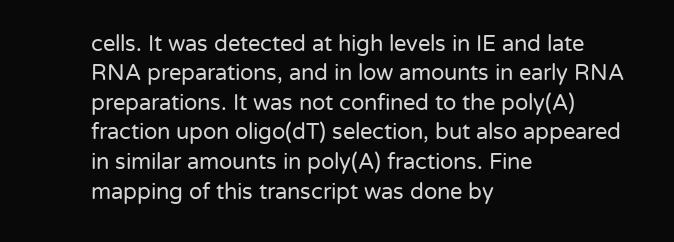cells. It was detected at high levels in IE and late RNA preparations, and in low amounts in early RNA preparations. It was not confined to the poly(A) fraction upon oligo(dT) selection, but also appeared in similar amounts in poly(A) fractions. Fine mapping of this transcript was done by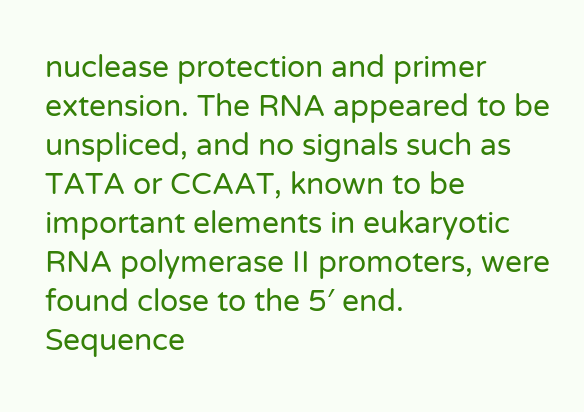nuclease protection and primer extension. The RNA appeared to be unspliced, and no signals such as TATA or CCAAT, known to be important elements in eukaryotic RNA polymerase II promoters, were found close to the 5′ end. Sequence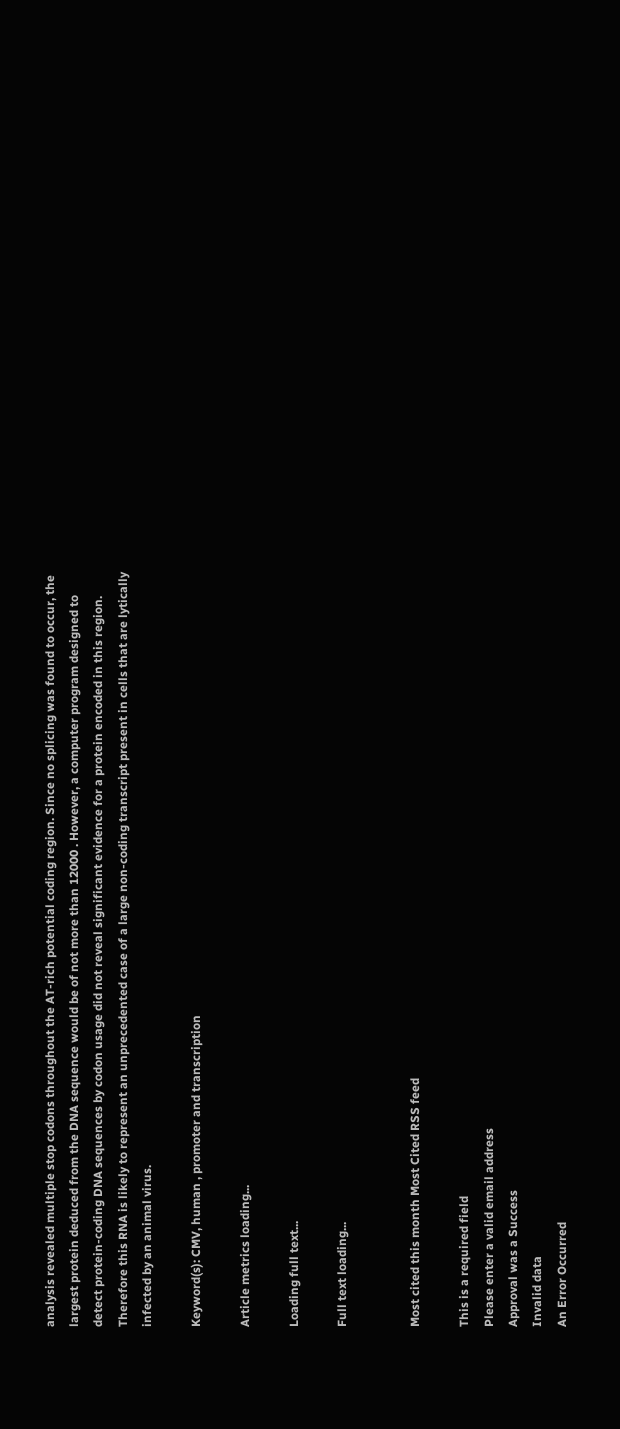analysis revealed multiple stop codons throughout the AT-rich potential coding region. Since no splicing was found to occur, the largest protein deduced from the DNA sequence would be of not more than 12000 . However, a computer program designed to detect protein-coding DNA sequences by codon usage did not reveal significant evidence for a protein encoded in this region. Therefore this RNA is likely to represent an unprecedented case of a large non-coding transcript present in cells that are lytically infected by an animal virus.

Keyword(s): CMV, human , promoter and transcription

Article metrics loading...

Loading full text...

Full text loading...


Most cited this month Most Cited RSS feed

This is a required field
Please enter a valid email address
Approval was a Success
Invalid data
An Error Occurred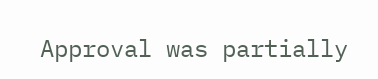Approval was partially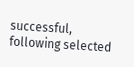successful, following selected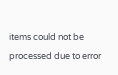items could not be processed due to error